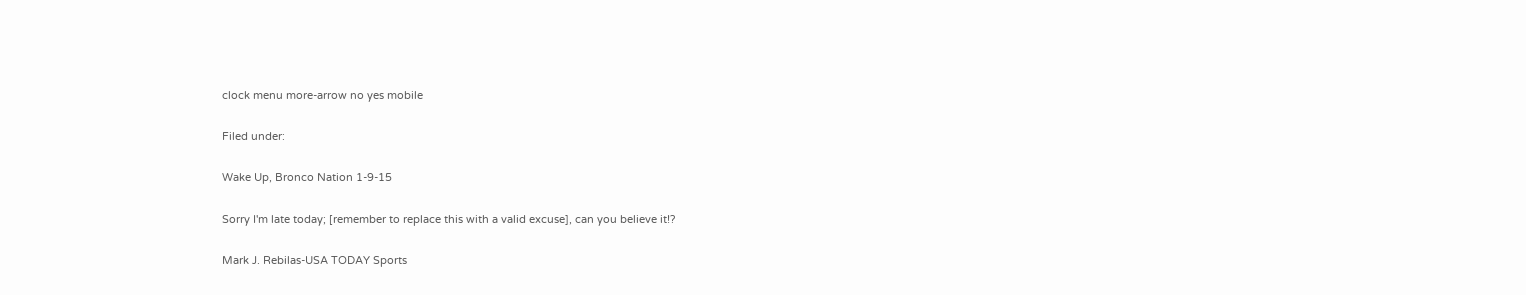clock menu more-arrow no yes mobile

Filed under:

Wake Up, Bronco Nation 1-9-15

Sorry I'm late today; [remember to replace this with a valid excuse], can you believe it!?

Mark J. Rebilas-USA TODAY Sports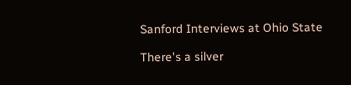Sanford Interviews at Ohio State

There's a silver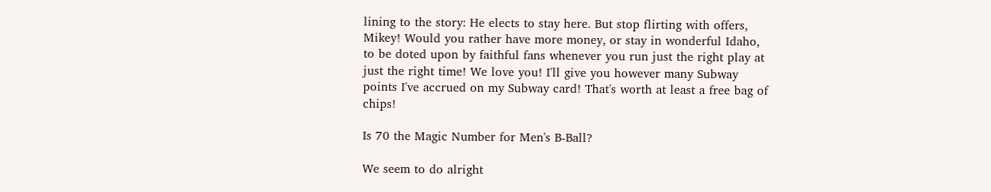lining to the story: He elects to stay here. But stop flirting with offers, Mikey! Would you rather have more money, or stay in wonderful Idaho, to be doted upon by faithful fans whenever you run just the right play at just the right time! We love you! I'll give you however many Subway points I've accrued on my Subway card! That's worth at least a free bag of chips!

Is 70 the Magic Number for Men's B-Ball?

We seem to do alright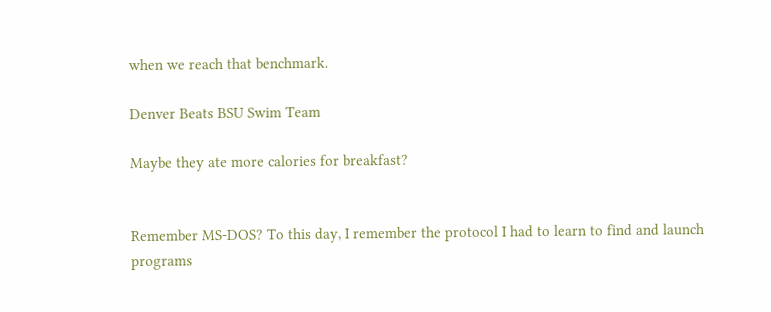when we reach that benchmark.

Denver Beats BSU Swim Team

Maybe they ate more calories for breakfast?


Remember MS-DOS? To this day, I remember the protocol I had to learn to find and launch programs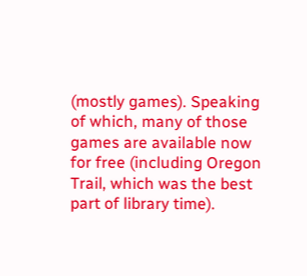(mostly games). Speaking of which, many of those games are available now for free (including Oregon Trail, which was the best part of library time).